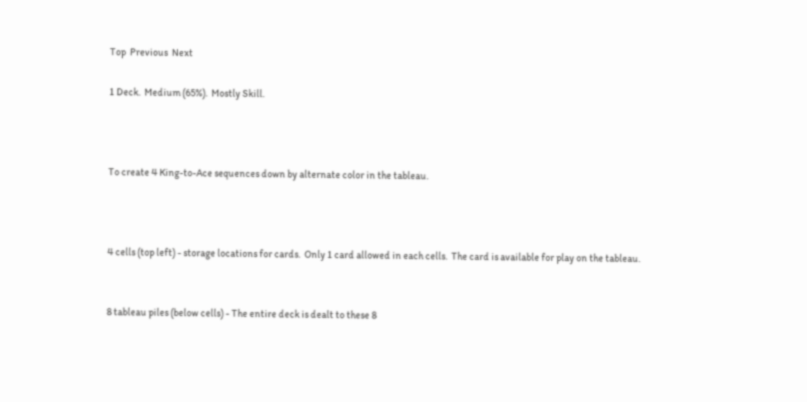Top  Previous  Next

1 Deck.  Medium (65%).  Mostly Skill.



To create 4 King-to-Ace sequences down by alternate color in the tableau.



4 cells (top left) - storage locations for cards.  Only 1 card allowed in each cells.  The card is available for play on the tableau.


8 tableau piles (below cells) - The entire deck is dealt to these 8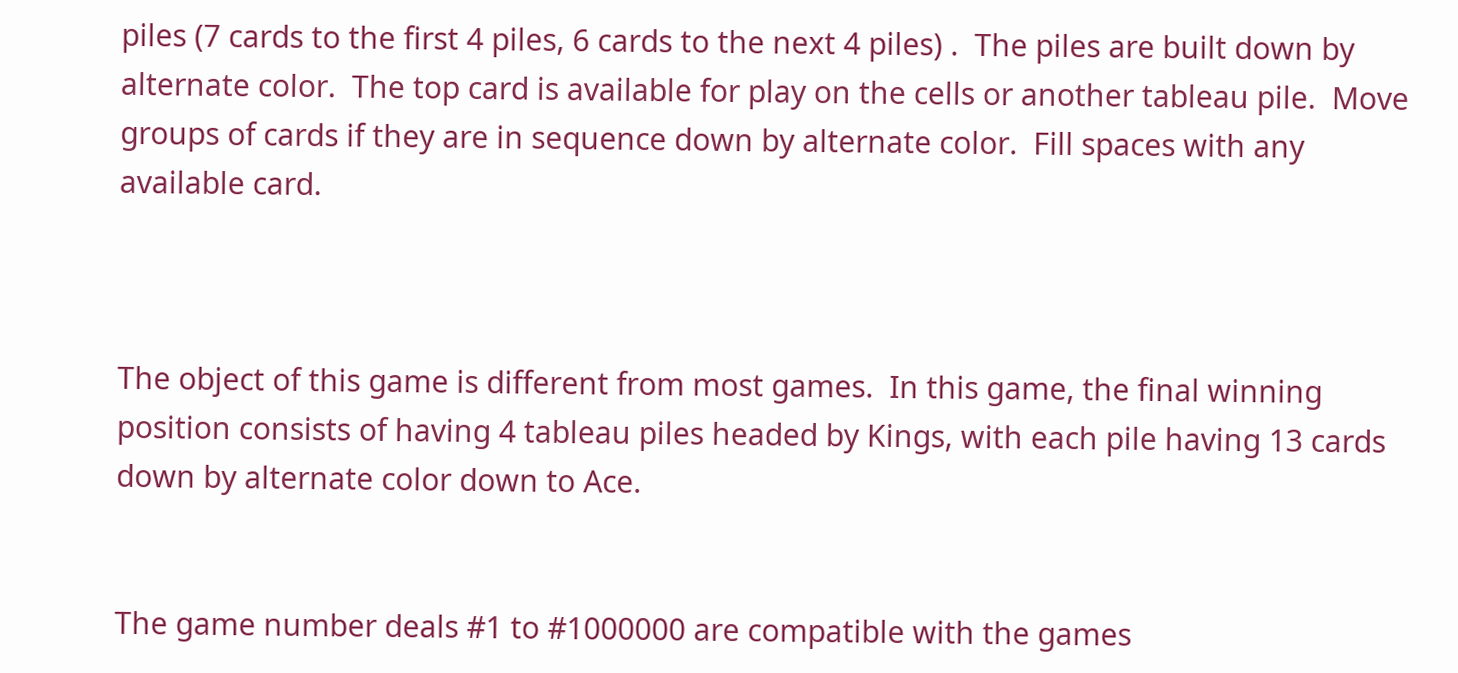piles (7 cards to the first 4 piles, 6 cards to the next 4 piles) .  The piles are built down by alternate color.  The top card is available for play on the cells or another tableau pile.  Move groups of cards if they are in sequence down by alternate color.  Fill spaces with any available card.



The object of this game is different from most games.  In this game, the final winning position consists of having 4 tableau piles headed by Kings, with each pile having 13 cards down by alternate color down to Ace.


The game number deals #1 to #1000000 are compatible with the games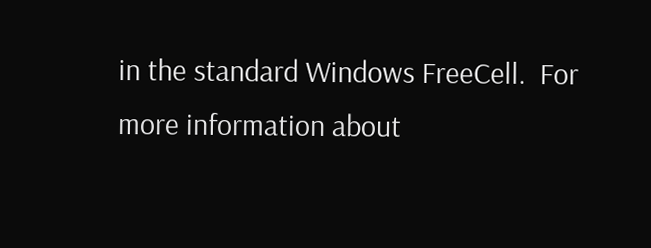in the standard Windows FreeCell.  For more information about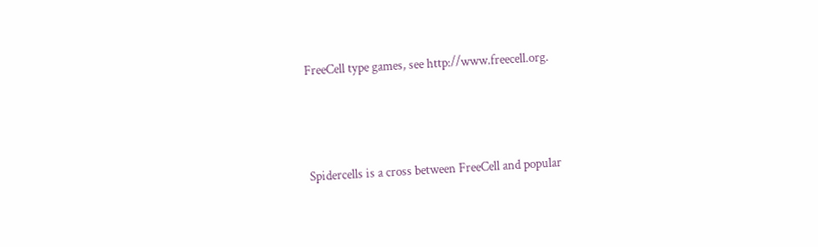FreeCell type games, see http://www.freecell.org.




Spidercells is a cross between FreeCell and popular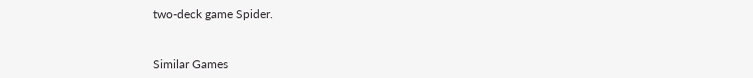two-deck game Spider.


Similar Games